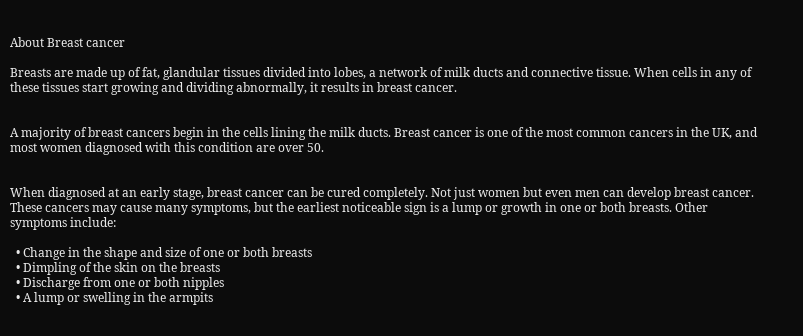About Breast cancer

Breasts are made up of fat, glandular tissues divided into lobes, a network of milk ducts and connective tissue. When cells in any of these tissues start growing and dividing abnormally, it results in breast cancer.


A majority of breast cancers begin in the cells lining the milk ducts. Breast cancer is one of the most common cancers in the UK, and most women diagnosed with this condition are over 50.


When diagnosed at an early stage, breast cancer can be cured completely. Not just women but even men can develop breast cancer. These cancers may cause many symptoms, but the earliest noticeable sign is a lump or growth in one or both breasts. Other symptoms include:

  • Change in the shape and size of one or both breasts
  • Dimpling of the skin on the breasts
  • Discharge from one or both nipples
  • A lump or swelling in the armpits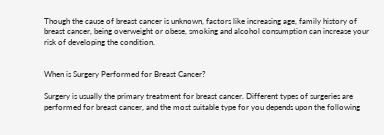Though the cause of breast cancer is unknown, factors like increasing age, family history of breast cancer, being overweight or obese, smoking and alcohol consumption can increase your risk of developing the condition.


When is Surgery Performed for Breast Cancer?

Surgery is usually the primary treatment for breast cancer. Different types of surgeries are performed for breast cancer, and the most suitable type for you depends upon the following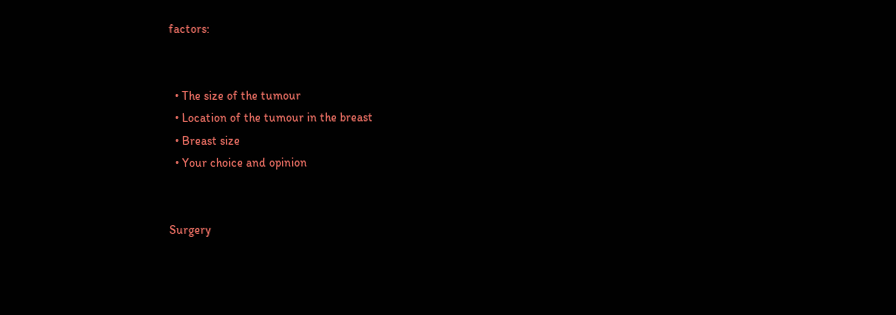factors:


  • The size of the tumour
  • Location of the tumour in the breast
  • Breast size
  • Your choice and opinion


Surgery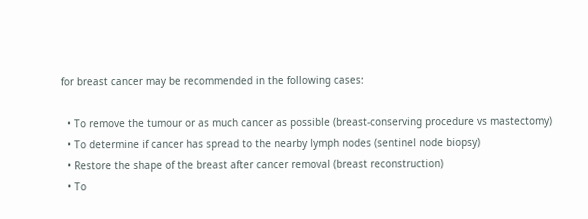for breast cancer may be recommended in the following cases:

  • To remove the tumour or as much cancer as possible (breast-conserving procedure vs mastectomy)
  • To determine if cancer has spread to the nearby lymph nodes (sentinel node biopsy)
  • Restore the shape of the breast after cancer removal (breast reconstruction)
  • To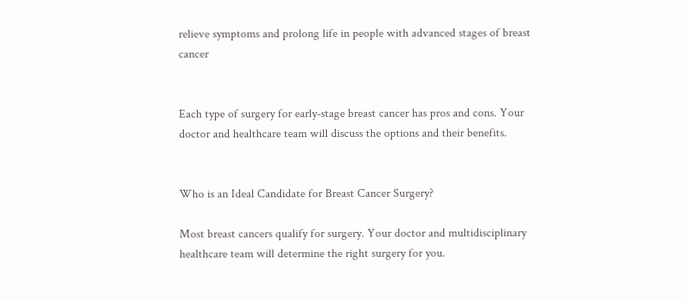relieve symptoms and prolong life in people with advanced stages of breast cancer


Each type of surgery for early-stage breast cancer has pros and cons. Your doctor and healthcare team will discuss the options and their benefits.


Who is an Ideal Candidate for Breast Cancer Surgery?

Most breast cancers qualify for surgery. Your doctor and multidisciplinary healthcare team will determine the right surgery for you.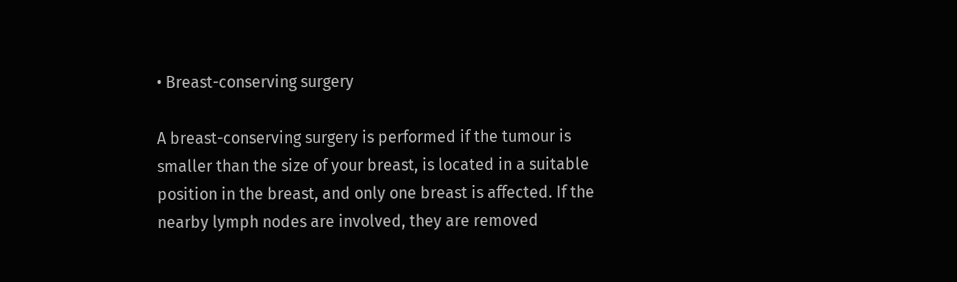• Breast-conserving surgery

A breast-conserving surgery is performed if the tumour is smaller than the size of your breast, is located in a suitable position in the breast, and only one breast is affected. If the nearby lymph nodes are involved, they are removed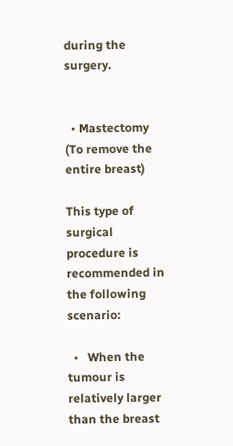during the surgery.


  • Mastectomy (To remove the entire breast)

This type of surgical procedure is recommended in the following scenario:

  •   When the tumour is relatively larger than the breast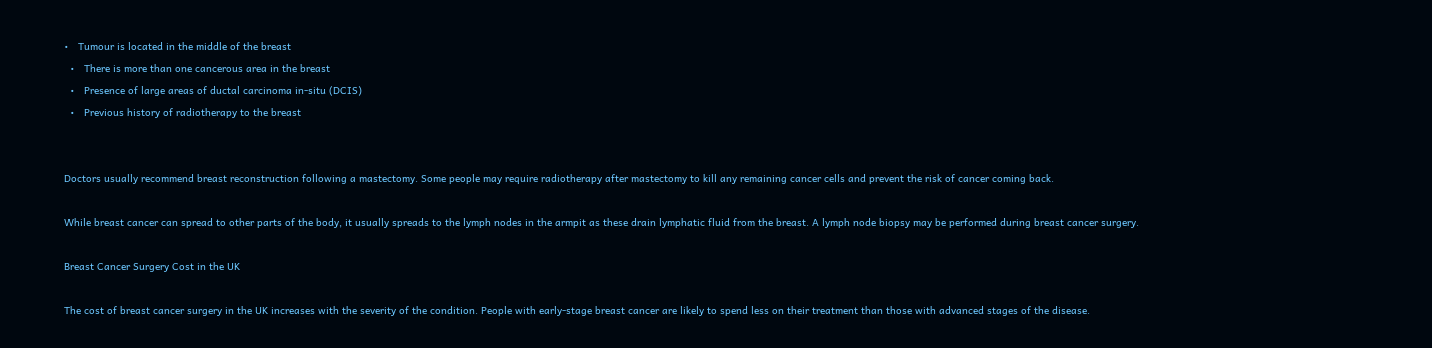•   Tumour is located in the middle of the breast
  •   There is more than one cancerous area in the breast
  •   Presence of large areas of ductal carcinoma in-situ (DCIS)
  •   Previous history of radiotherapy to the breast


Doctors usually recommend breast reconstruction following a mastectomy. Some people may require radiotherapy after mastectomy to kill any remaining cancer cells and prevent the risk of cancer coming back.

While breast cancer can spread to other parts of the body, it usually spreads to the lymph nodes in the armpit as these drain lymphatic fluid from the breast. A lymph node biopsy may be performed during breast cancer surgery.

Breast Cancer Surgery Cost in the UK

The cost of breast cancer surgery in the UK increases with the severity of the condition. People with early-stage breast cancer are likely to spend less on their treatment than those with advanced stages of the disease.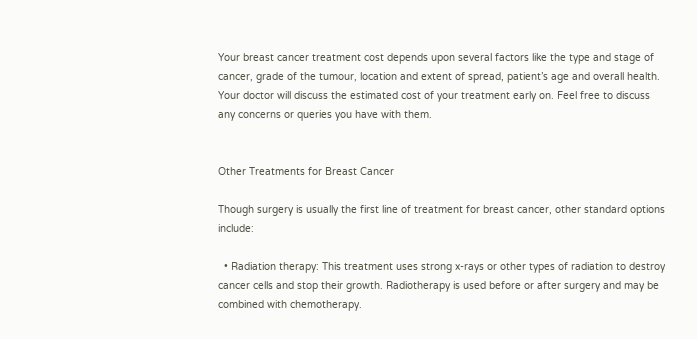Your breast cancer treatment cost depends upon several factors like the type and stage of cancer, grade of the tumour, location and extent of spread, patient’s age and overall health. Your doctor will discuss the estimated cost of your treatment early on. Feel free to discuss any concerns or queries you have with them.


Other Treatments for Breast Cancer

Though surgery is usually the first line of treatment for breast cancer, other standard options include:

  • Radiation therapy: This treatment uses strong x-rays or other types of radiation to destroy cancer cells and stop their growth. Radiotherapy is used before or after surgery and may be combined with chemotherapy.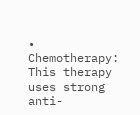• Chemotherapy: This therapy uses strong anti-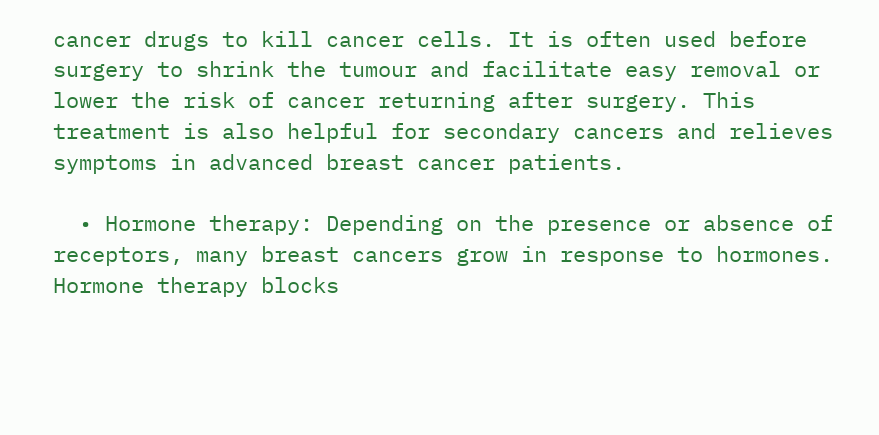cancer drugs to kill cancer cells. It is often used before surgery to shrink the tumour and facilitate easy removal or lower the risk of cancer returning after surgery. This treatment is also helpful for secondary cancers and relieves symptoms in advanced breast cancer patients.

  • Hormone therapy: Depending on the presence or absence of receptors, many breast cancers grow in response to hormones. Hormone therapy blocks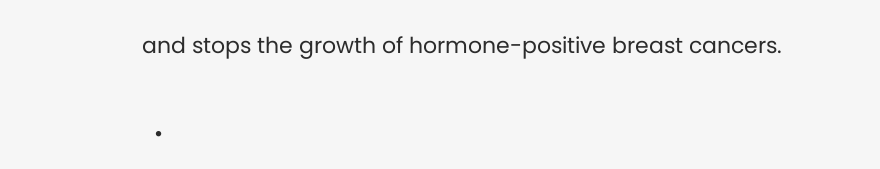and stops the growth of hormone-positive breast cancers.


  •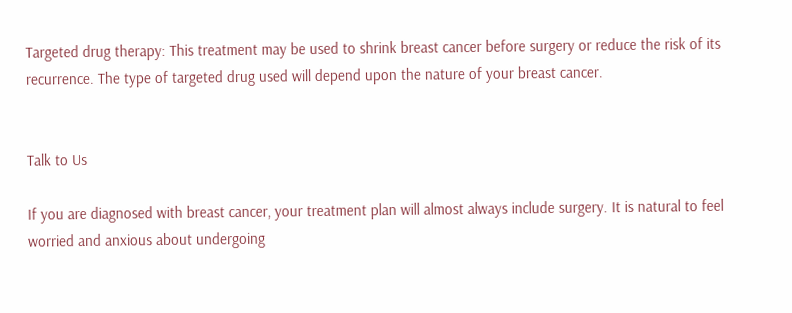Targeted drug therapy: This treatment may be used to shrink breast cancer before surgery or reduce the risk of its recurrence. The type of targeted drug used will depend upon the nature of your breast cancer.


Talk to Us

If you are diagnosed with breast cancer, your treatment plan will almost always include surgery. It is natural to feel worried and anxious about undergoing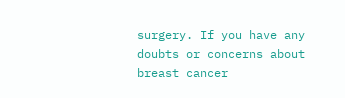surgery. If you have any doubts or concerns about breast cancer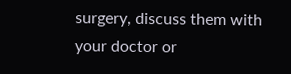surgery, discuss them with your doctor or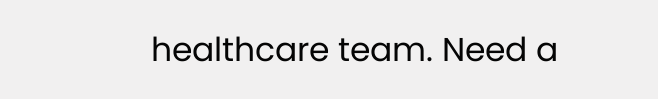healthcare team. Need a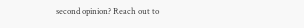second opinion? Reach out to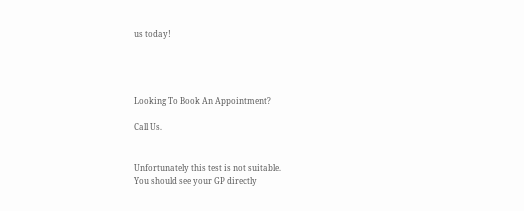us today!




Looking To Book An Appointment?

Call Us.


Unfortunately this test is not suitable.
You should see your GP directly